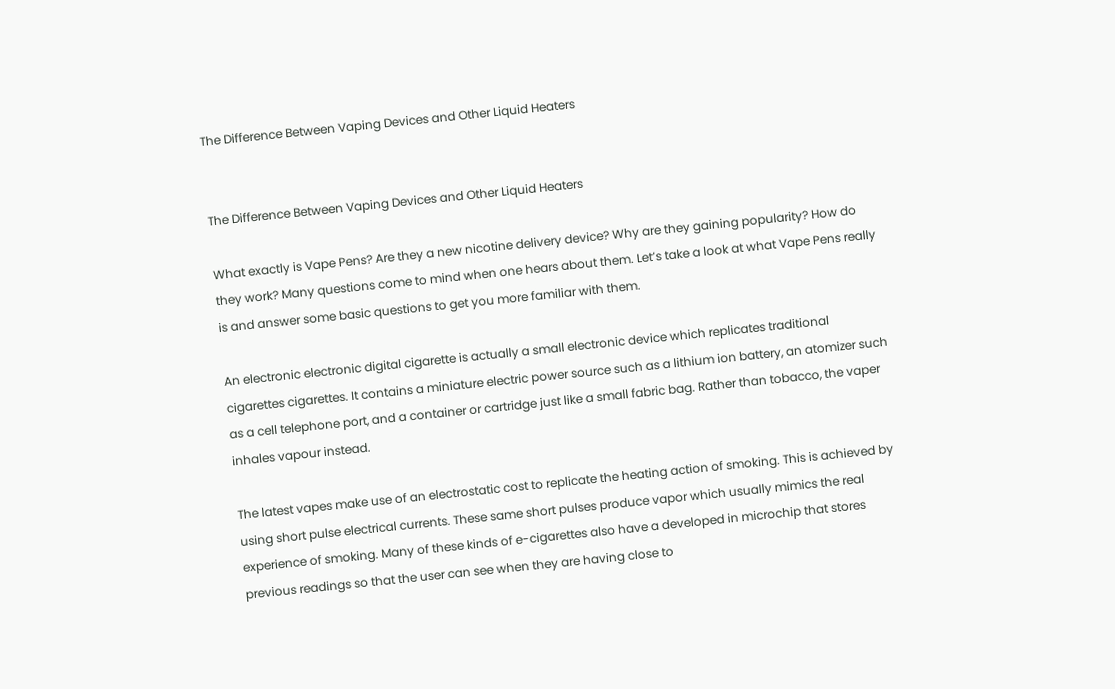The Difference Between Vaping Devices and Other Liquid Heaters


The Difference Between Vaping Devices and Other Liquid Heaters

What exactly is Vape Pens? Are they a new nicotine delivery device? Why are they gaining popularity? How do they work? Many questions come to mind when one hears about them. Let’s take a look at what Vape Pens really is and answer some basic questions to get you more familiar with them.

An electronic electronic digital cigarette is actually a small electronic device which replicates traditional cigarettes cigarettes. It contains a miniature electric power source such as a lithium ion battery, an atomizer such as a cell telephone port, and a container or cartridge just like a small fabric bag. Rather than tobacco, the vaper inhales vapour instead.

The latest vapes make use of an electrostatic cost to replicate the heating action of smoking. This is achieved by using short pulse electrical currents. These same short pulses produce vapor which usually mimics the real experience of smoking. Many of these kinds of e-cigarettes also have a developed in microchip that stores previous readings so that the user can see when they are having close to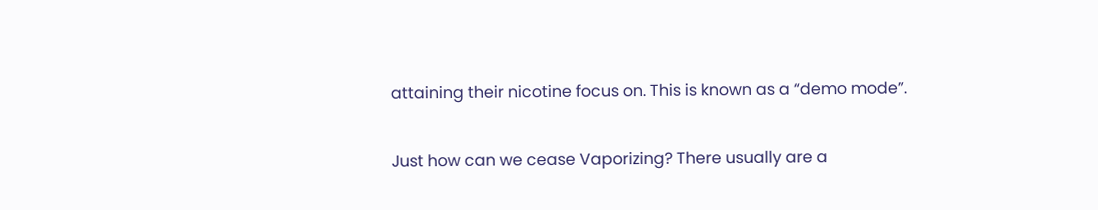attaining their nicotine focus on. This is known as a “demo mode”.

Just how can we cease Vaporizing? There usually are a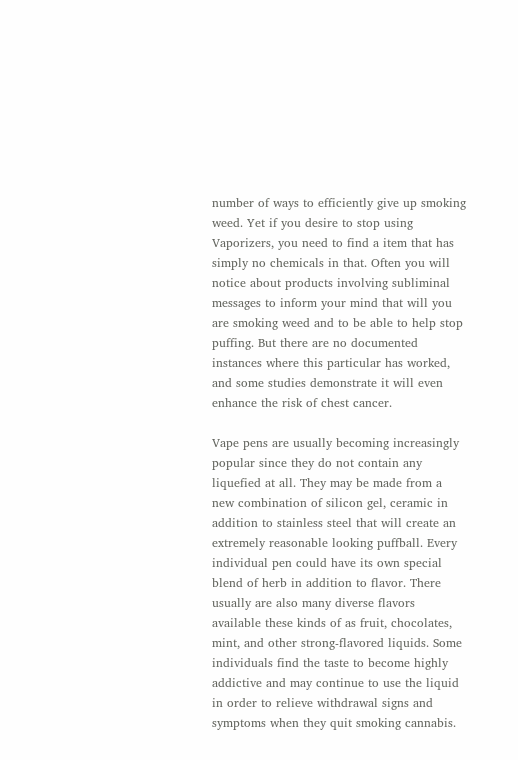number of ways to efficiently give up smoking weed. Yet if you desire to stop using Vaporizers, you need to find a item that has simply no chemicals in that. Often you will notice about products involving subliminal messages to inform your mind that will you are smoking weed and to be able to help stop puffing. But there are no documented instances where this particular has worked, and some studies demonstrate it will even enhance the risk of chest cancer.

Vape pens are usually becoming increasingly popular since they do not contain any liquefied at all. They may be made from a new combination of silicon gel, ceramic in addition to stainless steel that will create an extremely reasonable looking puffball. Every individual pen could have its own special blend of herb in addition to flavor. There usually are also many diverse flavors available these kinds of as fruit, chocolates, mint, and other strong-flavored liquids. Some individuals find the taste to become highly addictive and may continue to use the liquid in order to relieve withdrawal signs and symptoms when they quit smoking cannabis.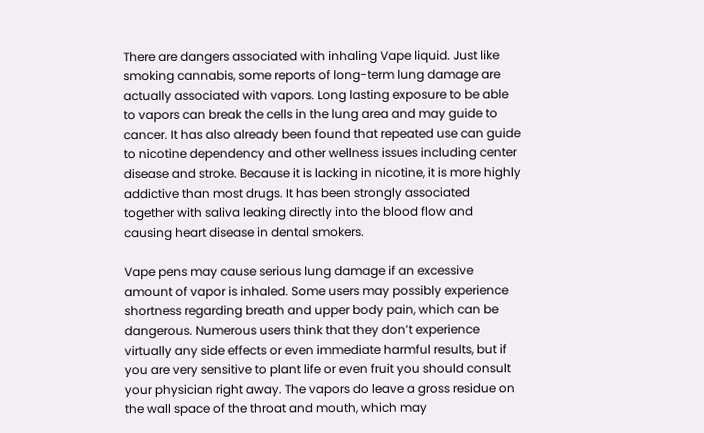There are dangers associated with inhaling Vape liquid. Just like smoking cannabis, some reports of long-term lung damage are actually associated with vapors. Long lasting exposure to be able to vapors can break the cells in the lung area and may guide to cancer. It has also already been found that repeated use can guide to nicotine dependency and other wellness issues including center disease and stroke. Because it is lacking in nicotine, it is more highly addictive than most drugs. It has been strongly associated together with saliva leaking directly into the blood flow and causing heart disease in dental smokers.

Vape pens may cause serious lung damage if an excessive amount of vapor is inhaled. Some users may possibly experience shortness regarding breath and upper body pain, which can be dangerous. Numerous users think that they don’t experience virtually any side effects or even immediate harmful results, but if you are very sensitive to plant life or even fruit you should consult your physician right away. The vapors do leave a gross residue on the wall space of the throat and mouth, which may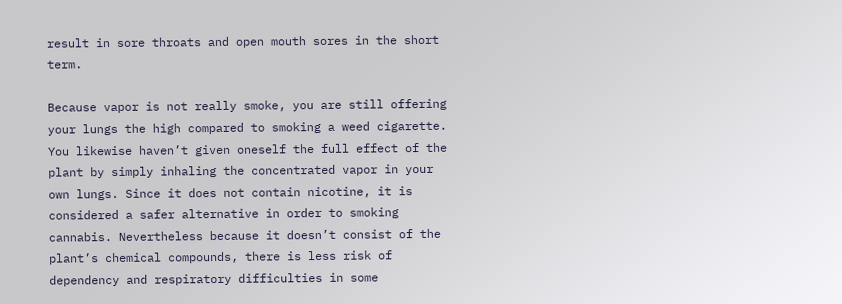result in sore throats and open mouth sores in the short term.

Because vapor is not really smoke, you are still offering your lungs the high compared to smoking a weed cigarette. You likewise haven’t given oneself the full effect of the plant by simply inhaling the concentrated vapor in your own lungs. Since it does not contain nicotine, it is considered a safer alternative in order to smoking cannabis. Nevertheless because it doesn’t consist of the plant’s chemical compounds, there is less risk of dependency and respiratory difficulties in some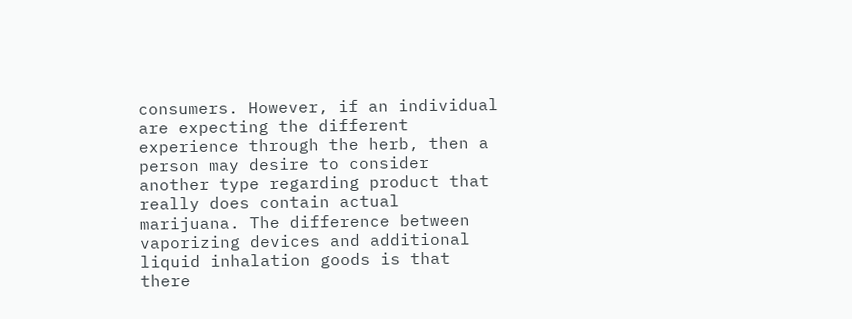consumers. However, if an individual are expecting the different experience through the herb, then a person may desire to consider another type regarding product that really does contain actual marijuana. The difference between vaporizing devices and additional liquid inhalation goods is that there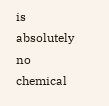is absolutely no chemical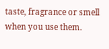taste, fragrance or smell when you use them.